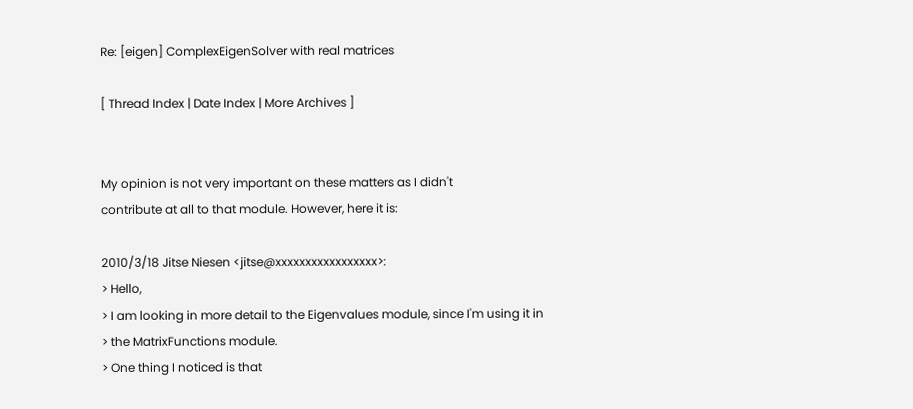Re: [eigen] ComplexEigenSolver with real matrices

[ Thread Index | Date Index | More Archives ]


My opinion is not very important on these matters as I didn't
contribute at all to that module. However, here it is:

2010/3/18 Jitse Niesen <jitse@xxxxxxxxxxxxxxxxx>:
> Hello,
> I am looking in more detail to the Eigenvalues module, since I'm using it in
> the MatrixFunctions module.
> One thing I noticed is that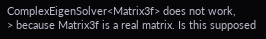ComplexEigenSolver<Matrix3f> does not work,
> because Matrix3f is a real matrix. Is this supposed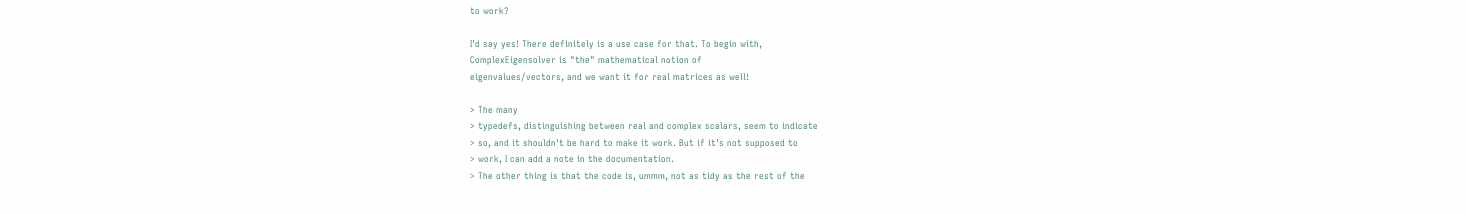to work?

I'd say yes! There definitely is a use case for that. To begin with,
ComplexEigensolver is "the" mathematical notion of
eigenvalues/vectors, and we want it for real matrices as well!

> The many
> typedefs, distinguishing between real and complex scalars, seem to indicate
> so, and it shouldn't be hard to make it work. But if it's not supposed to
> work, I can add a note in the documentation.
> The other thing is that the code is, ummm, not as tidy as the rest of the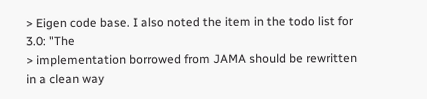> Eigen code base. I also noted the item in the todo list for 3.0: "The
> implementation borrowed from JAMA should be rewritten in a clean way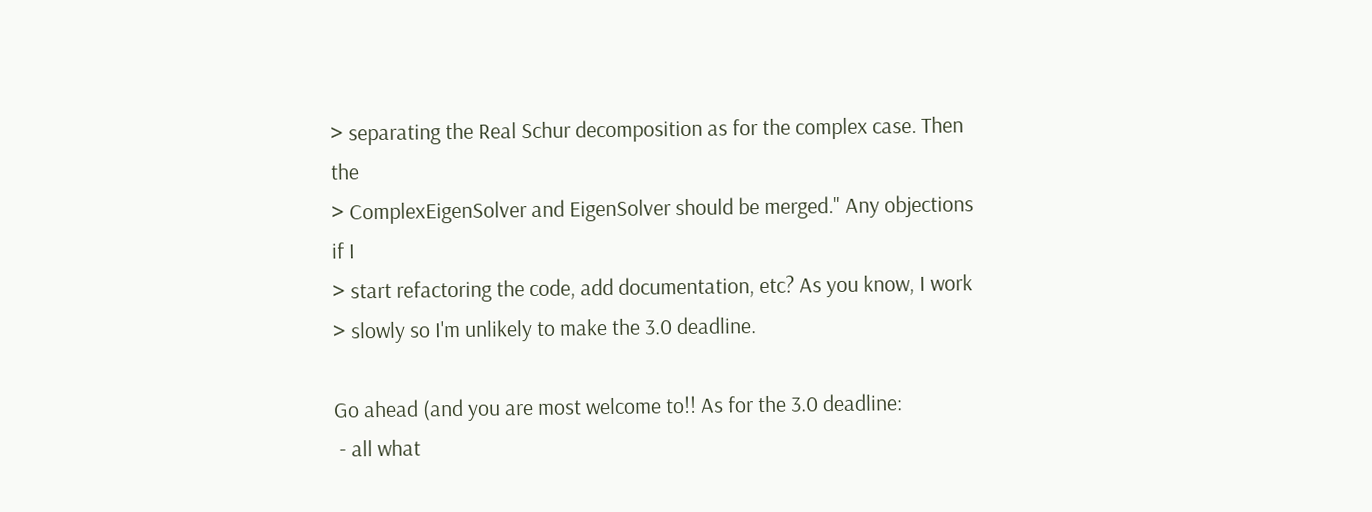> separating the Real Schur decomposition as for the complex case. Then the
> ComplexEigenSolver and EigenSolver should be merged." Any objections if I
> start refactoring the code, add documentation, etc? As you know, I work
> slowly so I'm unlikely to make the 3.0 deadline.

Go ahead (and you are most welcome to!! As for the 3.0 deadline:
 - all what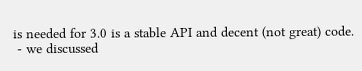is needed for 3.0 is a stable API and decent (not great) code.
 - we discussed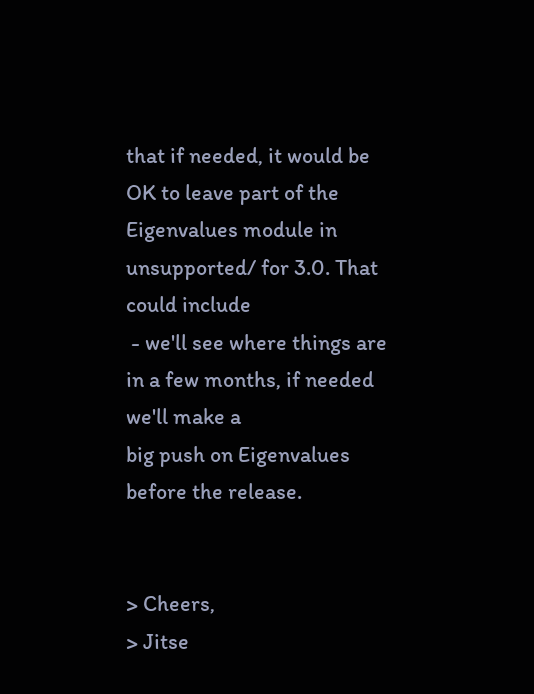that if needed, it would be OK to leave part of the
Eigenvalues module in unsupported/ for 3.0. That could include
 - we'll see where things are in a few months, if needed we'll make a
big push on Eigenvalues before the release.


> Cheers,
> Jitse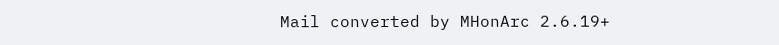Mail converted by MHonArc 2.6.19+